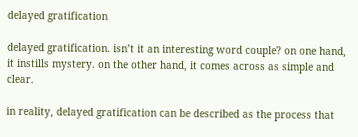delayed gratification

delayed gratification. isn’t it an interesting word couple? on one hand, it instills mystery. on the other hand, it comes across as simple and clear.

in reality, delayed gratification can be described as the process that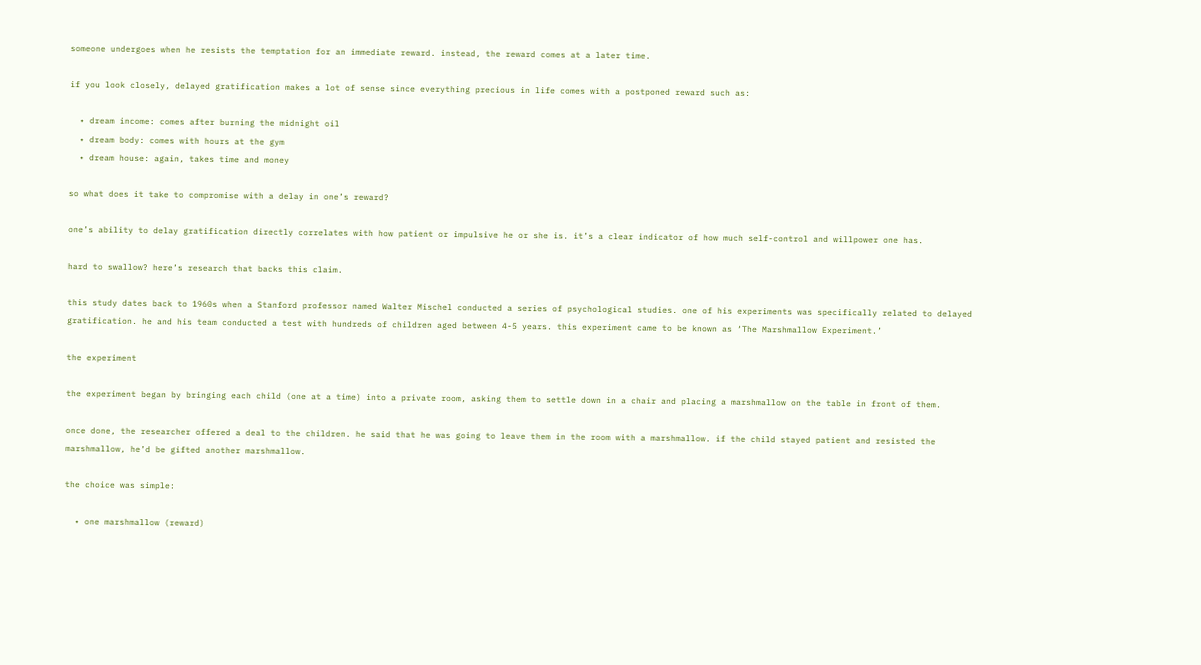someone undergoes when he resists the temptation for an immediate reward. instead, the reward comes at a later time.

if you look closely, delayed gratification makes a lot of sense since everything precious in life comes with a postponed reward such as:

  • dream income: comes after burning the midnight oil
  • dream body: comes with hours at the gym
  • dream house: again, takes time and money

so what does it take to compromise with a delay in one’s reward?

one’s ability to delay gratification directly correlates with how patient or impulsive he or she is. it’s a clear indicator of how much self-control and willpower one has.

hard to swallow? here’s research that backs this claim.

this study dates back to 1960s when a Stanford professor named Walter Mischel conducted a series of psychological studies. one of his experiments was specifically related to delayed gratification. he and his team conducted a test with hundreds of children aged between 4-5 years. this experiment came to be known as ‘The Marshmallow Experiment.’

the experiment

the experiment began by bringing each child (one at a time) into a private room, asking them to settle down in a chair and placing a marshmallow on the table in front of them.

once done, the researcher offered a deal to the children. he said that he was going to leave them in the room with a marshmallow. if the child stayed patient and resisted the marshmallow, he’d be gifted another marshmallow.

the choice was simple:

  • one marshmallow (reward)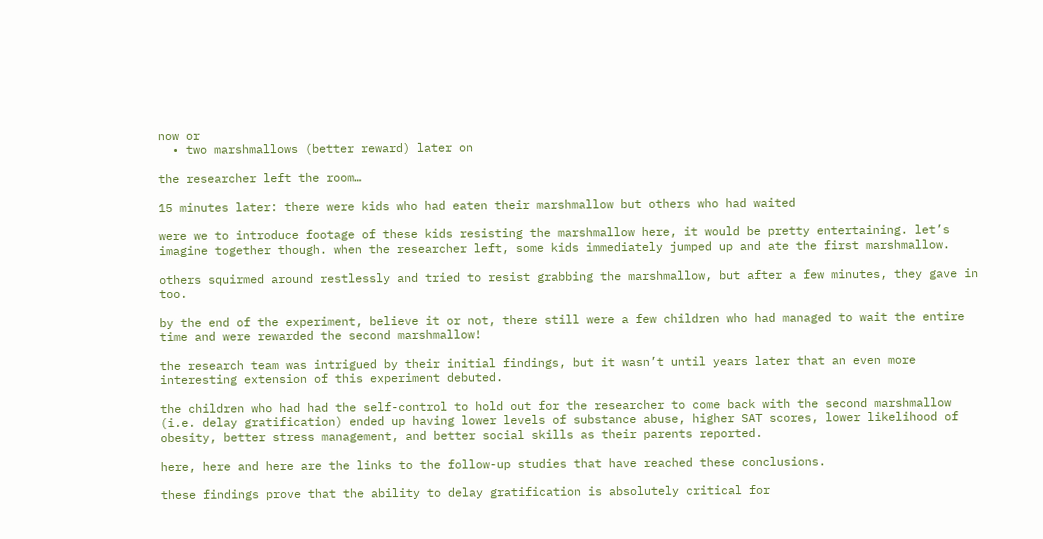now or
  • two marshmallows (better reward) later on

the researcher left the room…

15 minutes later: there were kids who had eaten their marshmallow but others who had waited

were we to introduce footage of these kids resisting the marshmallow here, it would be pretty entertaining. let’s imagine together though. when the researcher left, some kids immediately jumped up and ate the first marshmallow.

others squirmed around restlessly and tried to resist grabbing the marshmallow, but after a few minutes, they gave in too.

by the end of the experiment, believe it or not, there still were a few children who had managed to wait the entire time and were rewarded the second marshmallow!

the research team was intrigued by their initial findings, but it wasn’t until years later that an even more interesting extension of this experiment debuted.

the children who had had the self-control to hold out for the researcher to come back with the second marshmallow (i.e. delay gratification) ended up having lower levels of substance abuse, higher SAT scores, lower likelihood of obesity, better stress management, and better social skills as their parents reported.

here, here and here are the links to the follow-up studies that have reached these conclusions.

these findings prove that the ability to delay gratification is absolutely critical for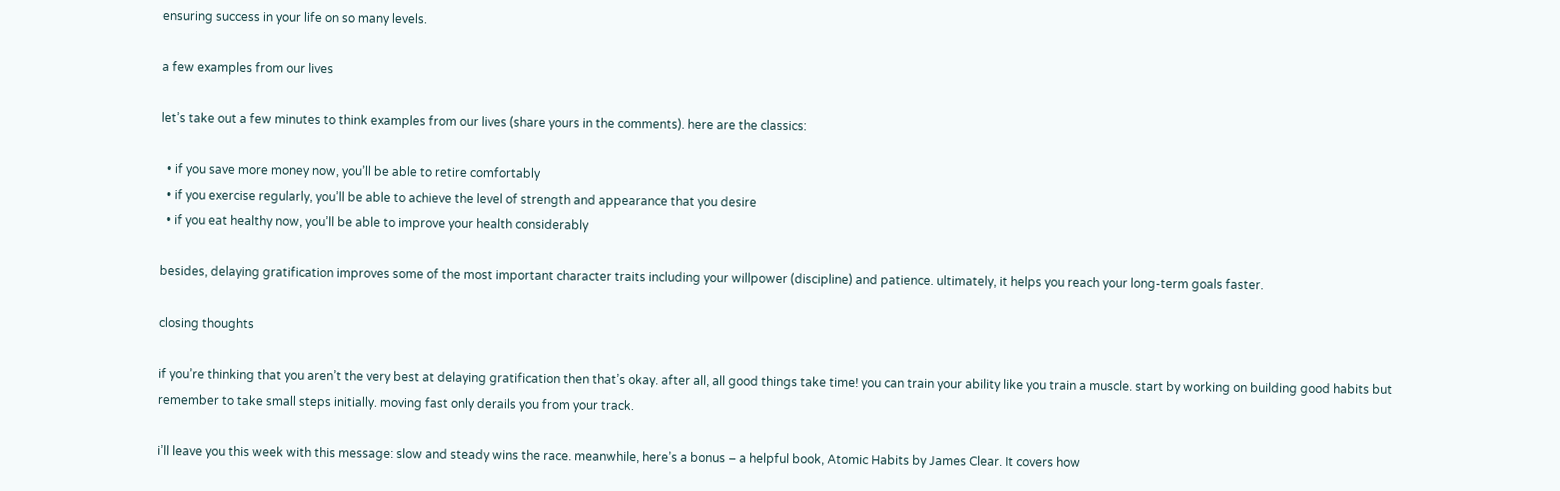ensuring success in your life on so many levels.

a few examples from our lives

let’s take out a few minutes to think examples from our lives (share yours in the comments). here are the classics:

  • if you save more money now, you’ll be able to retire comfortably
  • if you exercise regularly, you’ll be able to achieve the level of strength and appearance that you desire
  • if you eat healthy now, you’ll be able to improve your health considerably

besides, delaying gratification improves some of the most important character traits including your willpower (discipline) and patience. ultimately, it helps you reach your long-term goals faster.

closing thoughts

if you’re thinking that you aren’t the very best at delaying gratification then that’s okay. after all, all good things take time! you can train your ability like you train a muscle. start by working on building good habits but remember to take small steps initially. moving fast only derails you from your track.

i’ll leave you this week with this message: slow and steady wins the race. meanwhile, here’s a bonus – a helpful book, Atomic Habits by James Clear. It covers how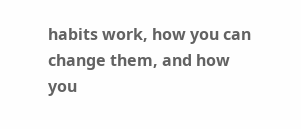habits work, how you can change them, and how you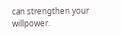can strengthen your willpower.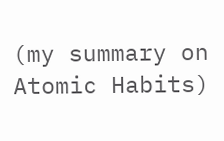(my summary on Atomic Habits)